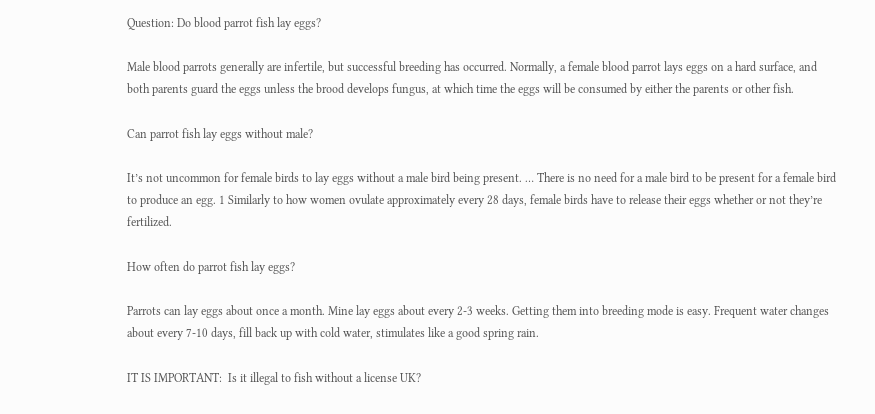Question: Do blood parrot fish lay eggs?

Male blood parrots generally are infertile, but successful breeding has occurred. Normally, a female blood parrot lays eggs on a hard surface, and both parents guard the eggs unless the brood develops fungus, at which time the eggs will be consumed by either the parents or other fish.

Can parrot fish lay eggs without male?

It’s not uncommon for female birds to lay eggs without a male bird being present. … There is no need for a male bird to be present for a female bird to produce an egg. 1 Similarly to how women ovulate approximately every 28 days, female birds have to release their eggs whether or not they’re fertilized.

How often do parrot fish lay eggs?

Parrots can lay eggs about once a month. Mine lay eggs about every 2-3 weeks. Getting them into breeding mode is easy. Frequent water changes about every 7-10 days, fill back up with cold water, stimulates like a good spring rain.

IT IS IMPORTANT:  Is it illegal to fish without a license UK?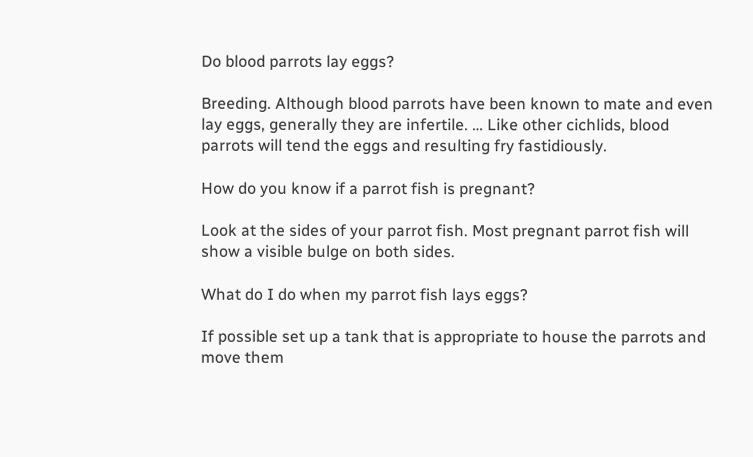Do blood parrots lay eggs?

Breeding. Although blood parrots have been known to mate and even lay eggs, generally they are infertile. … Like other cichlids, blood parrots will tend the eggs and resulting fry fastidiously.

How do you know if a parrot fish is pregnant?

Look at the sides of your parrot fish. Most pregnant parrot fish will show a visible bulge on both sides.

What do I do when my parrot fish lays eggs?

If possible set up a tank that is appropriate to house the parrots and move them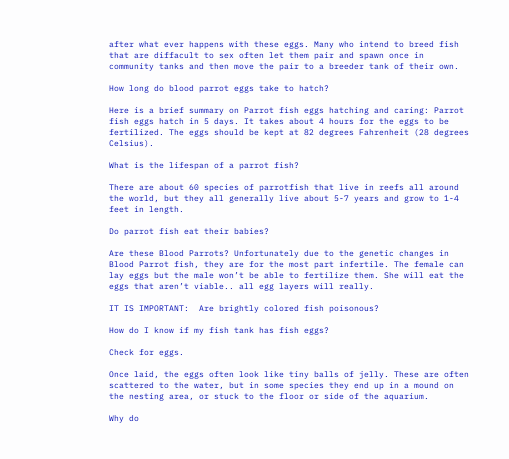after what ever happens with these eggs. Many who intend to breed fish that are diffacult to sex often let them pair and spawn once in community tanks and then move the pair to a breeder tank of their own.

How long do blood parrot eggs take to hatch?

Here is a brief summary on Parrot fish eggs hatching and caring: Parrot fish eggs hatch in 5 days. It takes about 4 hours for the eggs to be fertilized. The eggs should be kept at 82 degrees Fahrenheit (28 degrees Celsius).

What is the lifespan of a parrot fish?

There are about 60 species of parrotfish that live in reefs all around the world, but they all generally live about 5-7 years and grow to 1-4 feet in length.

Do parrot fish eat their babies?

Are these Blood Parrots? Unfortunately due to the genetic changes in Blood Parrot fish, they are for the most part infertile. The female can lay eggs but the male won’t be able to fertilize them. She will eat the eggs that aren’t viable.. all egg layers will really.

IT IS IMPORTANT:  Are brightly colored fish poisonous?

How do I know if my fish tank has fish eggs?

Check for eggs.

Once laid, the eggs often look like tiny balls of jelly. These are often scattered to the water, but in some species they end up in a mound on the nesting area, or stuck to the floor or side of the aquarium.

Why do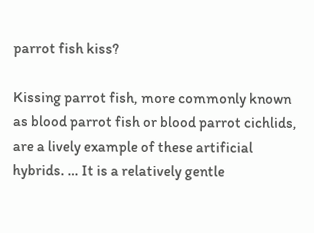parrot fish kiss?

Kissing parrot fish, more commonly known as blood parrot fish or blood parrot cichlids, are a lively example of these artificial hybrids. … It is a relatively gentle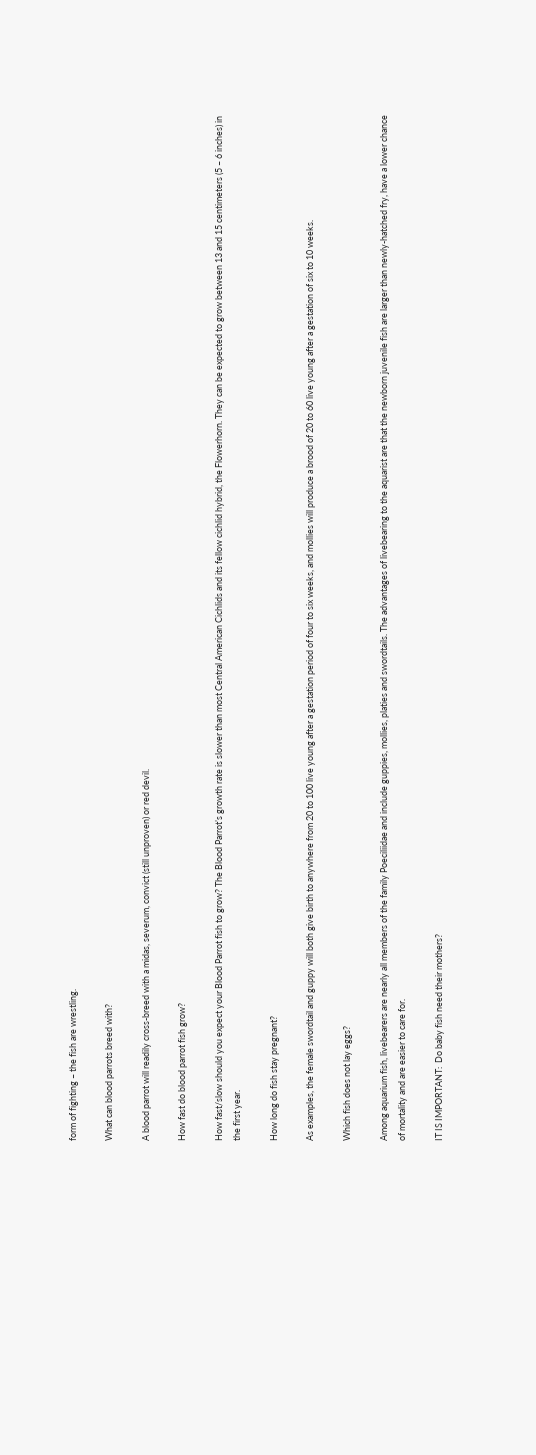form of fighting – the fish are wrestling.

What can blood parrots breed with?

A blood parrot will readily cross-breed with a midas, severum, convict (still unproven) or red devil.

How fast do blood parrot fish grow?

How fast/slow should you expect your Blood Parrot fish to grow? The Blood Parrot’s growth rate is slower than most Central American Cichlids and its fellow cichlid hybrid, the Flowerhorn. They can be expected to grow between 13 and 15 centimeters (5 – 6 inches) in the first year.

How long do fish stay pregnant?

As examples, the female swordtail and guppy will both give birth to anywhere from 20 to 100 live young after a gestation period of four to six weeks, and mollies will produce a brood of 20 to 60 live young after a gestation of six to 10 weeks.

Which fish does not lay eggs?

Among aquarium fish, livebearers are nearly all members of the family Poeciliidae and include guppies, mollies, platies and swordtails. The advantages of livebearing to the aquarist are that the newborn juvenile fish are larger than newly-hatched fry, have a lower chance of mortality and are easier to care for.

IT IS IMPORTANT:  Do baby fish need their mothers?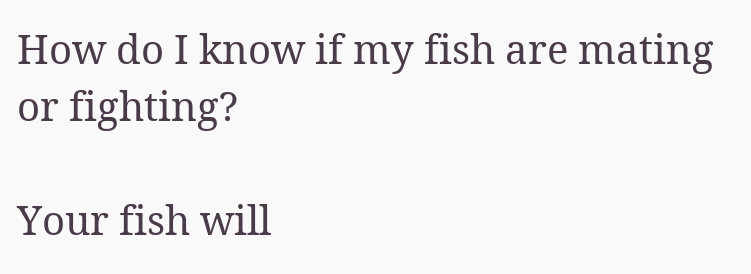How do I know if my fish are mating or fighting?

Your fish will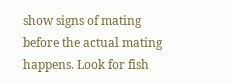show signs of mating before the actual mating happens. Look for fish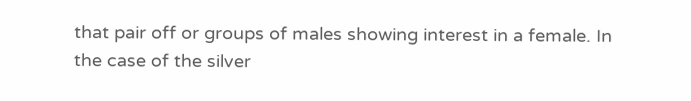that pair off or groups of males showing interest in a female. In the case of the silver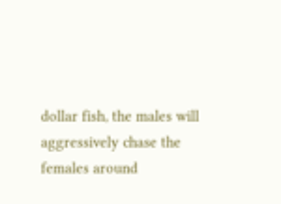dollar fish, the males will aggressively chase the females around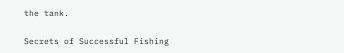the tank.

Secrets of Successful Fishing